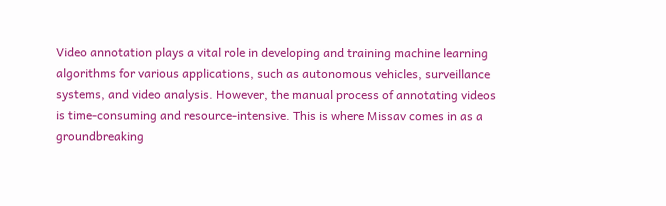Video annotation plays a vital role in developing and training machine learning algorithms for various applications, such as autonomous vehicles, surveillance systems, and video analysis. However, the manual process of annotating videos is time-consuming and resource-intensive. This is where Missav comes in as a groundbreaking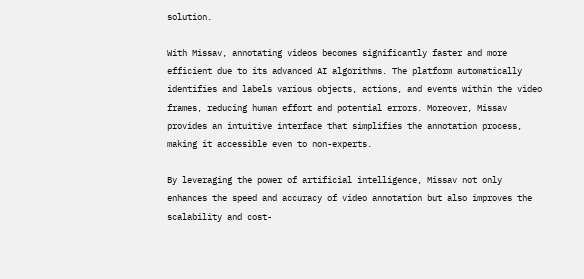solution.

With Missav, annotating videos becomes significantly faster and more efficient due to its advanced AI algorithms. The platform automatically identifies and labels various objects, actions, and events within the video frames, reducing human effort and potential errors. Moreover, Missav provides an intuitive interface that simplifies the annotation process, making it accessible even to non-experts.

By leveraging the power of artificial intelligence, Missav not only enhances the speed and accuracy of video annotation but also improves the scalability and cost-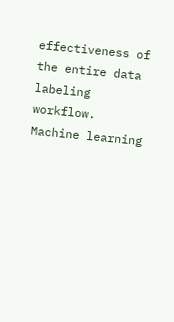effectiveness of the entire data labeling workflow. Machine learning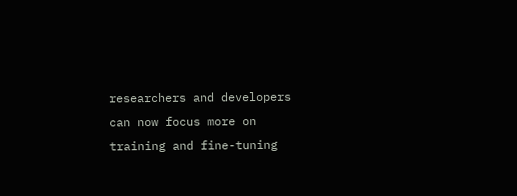researchers and developers can now focus more on training and fine-tuning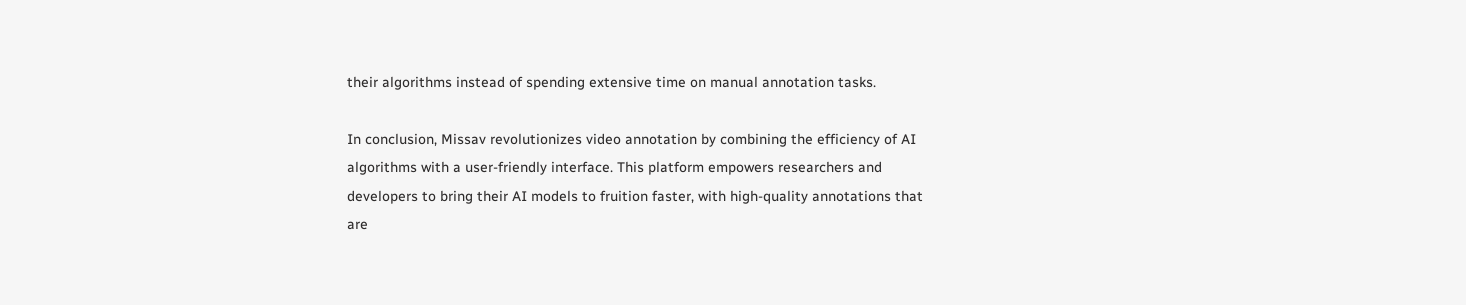their algorithms instead of spending extensive time on manual annotation tasks.

In conclusion, Missav revolutionizes video annotation by combining the efficiency of AI algorithms with a user-friendly interface. This platform empowers researchers and developers to bring their AI models to fruition faster, with high-quality annotations that are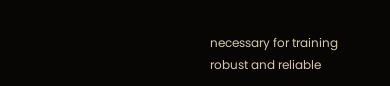necessary for training robust and reliable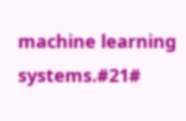machine learning systems.#21#